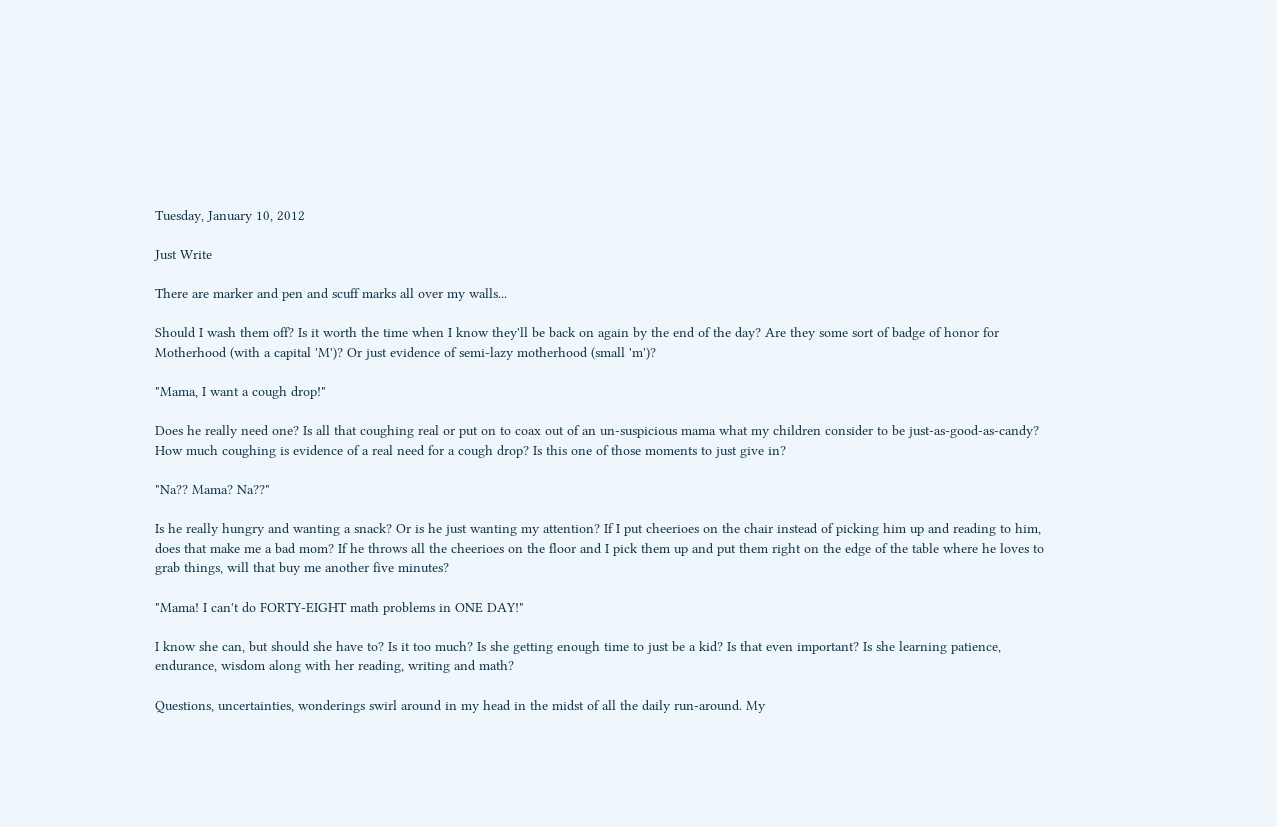Tuesday, January 10, 2012

Just Write

There are marker and pen and scuff marks all over my walls...

Should I wash them off? Is it worth the time when I know they'll be back on again by the end of the day? Are they some sort of badge of honor for Motherhood (with a capital 'M')? Or just evidence of semi-lazy motherhood (small 'm')?

"Mama, I want a cough drop!"

Does he really need one? Is all that coughing real or put on to coax out of an un-suspicious mama what my children consider to be just-as-good-as-candy? How much coughing is evidence of a real need for a cough drop? Is this one of those moments to just give in?

"Na?? Mama? Na??"

Is he really hungry and wanting a snack? Or is he just wanting my attention? If I put cheerioes on the chair instead of picking him up and reading to him, does that make me a bad mom? If he throws all the cheerioes on the floor and I pick them up and put them right on the edge of the table where he loves to grab things, will that buy me another five minutes?

"Mama! I can't do FORTY-EIGHT math problems in ONE DAY!"

I know she can, but should she have to? Is it too much? Is she getting enough time to just be a kid? Is that even important? Is she learning patience, endurance, wisdom along with her reading, writing and math?

Questions, uncertainties, wonderings swirl around in my head in the midst of all the daily run-around. My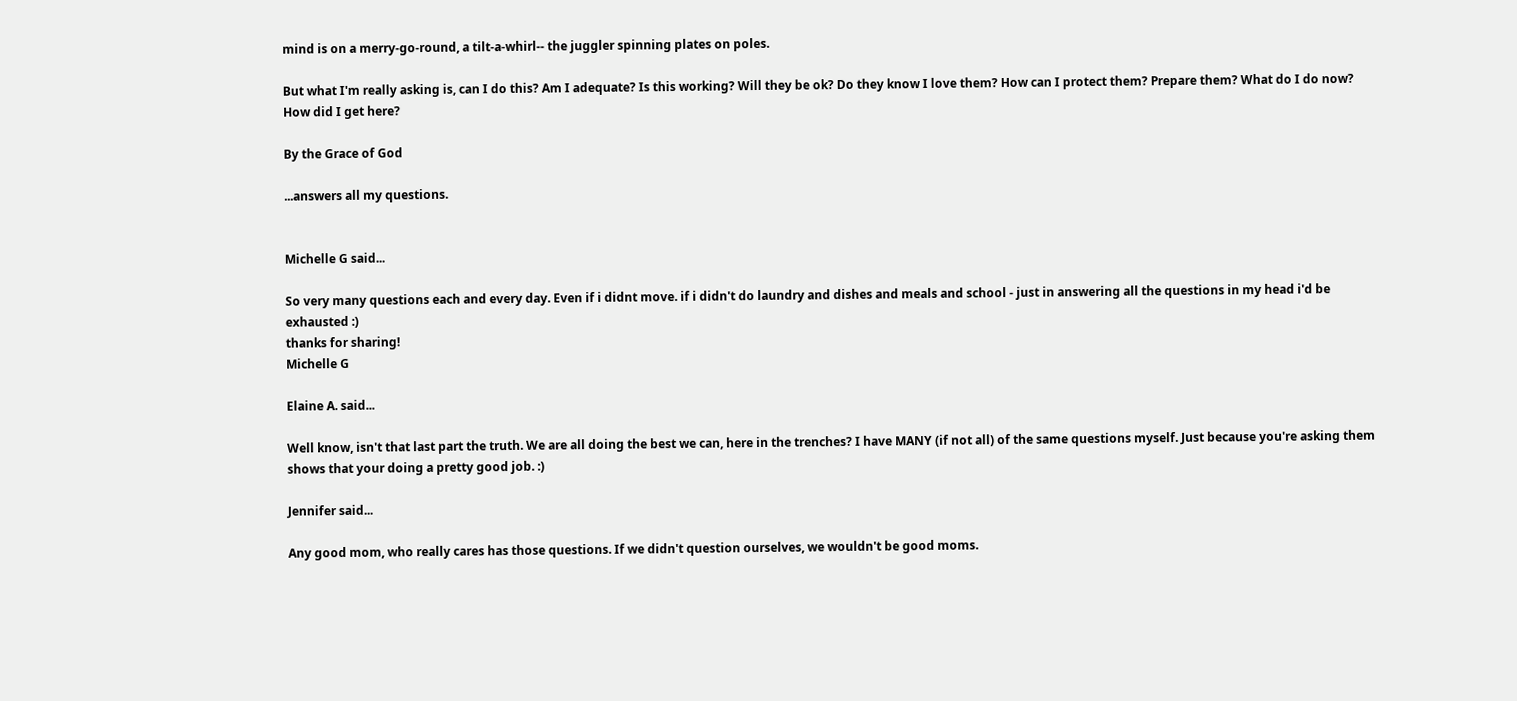mind is on a merry-go-round, a tilt-a-whirl-- the juggler spinning plates on poles.

But what I'm really asking is, can I do this? Am I adequate? Is this working? Will they be ok? Do they know I love them? How can I protect them? Prepare them? What do I do now? How did I get here?

By the Grace of God

...answers all my questions.


Michelle G said...

So very many questions each and every day. Even if i didnt move. if i didn't do laundry and dishes and meals and school - just in answering all the questions in my head i'd be exhausted :)
thanks for sharing!
Michelle G

Elaine A. said...

Well know, isn't that last part the truth. We are all doing the best we can, here in the trenches? I have MANY (if not all) of the same questions myself. Just because you're asking them shows that your doing a pretty good job. :)

Jennifer said...

Any good mom, who really cares has those questions. If we didn't question ourselves, we wouldn't be good moms.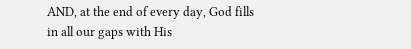AND, at the end of every day, God fills in all our gaps with His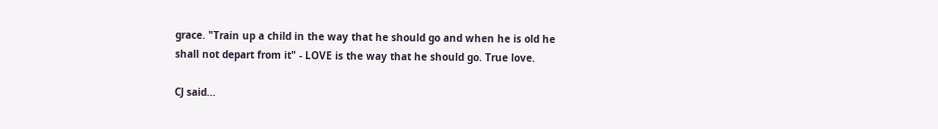grace. "Train up a child in the way that he should go and when he is old he shall not depart from it" - LOVE is the way that he should go. True love.

CJ said...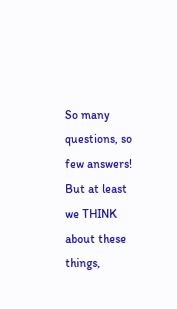So many questions, so few answers! But at least we THINK about these things,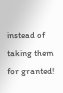instead of taking them for granted!